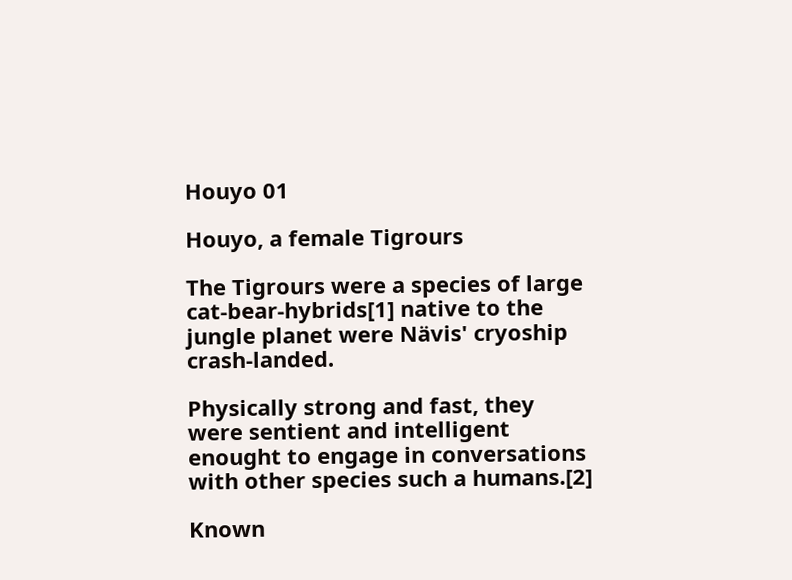Houyo 01

Houyo, a female Tigrours

The Tigrours were a species of large cat-bear-hybrids[1] native to the jungle planet were Nävis' cryoship crash-landed.

Physically strong and fast, they were sentient and intelligent enought to engage in conversations with other species such a humans.[2]

Known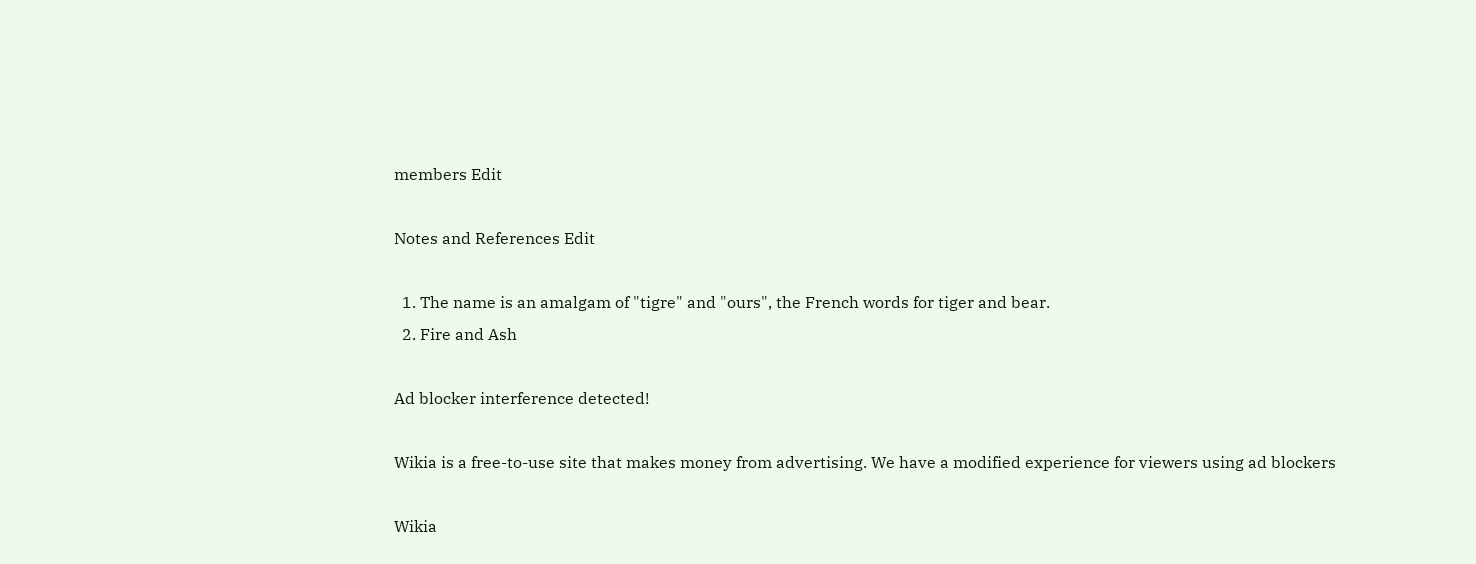members Edit

Notes and References Edit

  1. The name is an amalgam of "tigre" and "ours", the French words for tiger and bear.
  2. Fire and Ash

Ad blocker interference detected!

Wikia is a free-to-use site that makes money from advertising. We have a modified experience for viewers using ad blockers

Wikia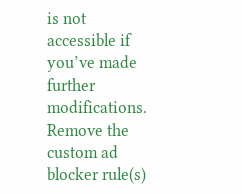is not accessible if you’ve made further modifications. Remove the custom ad blocker rule(s)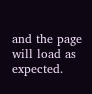and the page will load as expected.